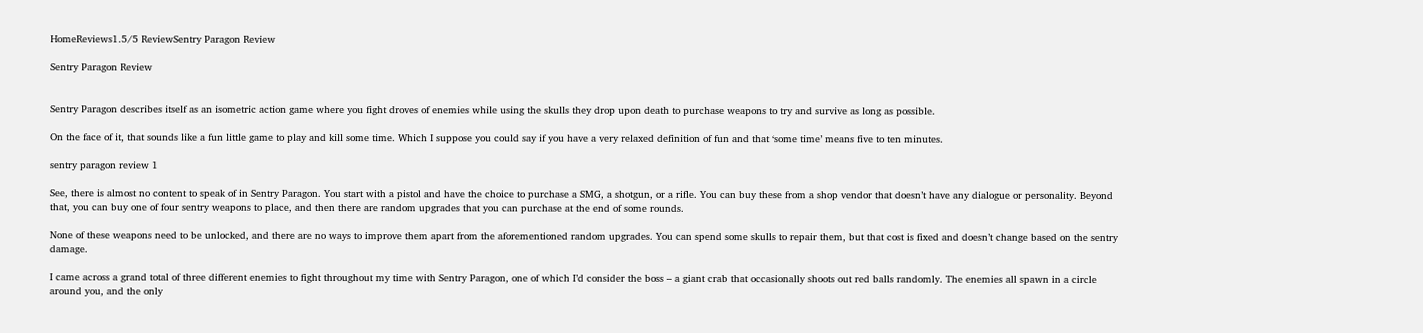HomeReviews1.5/5 ReviewSentry Paragon Review

Sentry Paragon Review


Sentry Paragon describes itself as an isometric action game where you fight droves of enemies while using the skulls they drop upon death to purchase weapons to try and survive as long as possible.

On the face of it, that sounds like a fun little game to play and kill some time. Which I suppose you could say if you have a very relaxed definition of fun and that ‘some time’ means five to ten minutes.

sentry paragon review 1

See, there is almost no content to speak of in Sentry Paragon. You start with a pistol and have the choice to purchase a SMG, a shotgun, or a rifle. You can buy these from a shop vendor that doesn’t have any dialogue or personality. Beyond that, you can buy one of four sentry weapons to place, and then there are random upgrades that you can purchase at the end of some rounds.

None of these weapons need to be unlocked, and there are no ways to improve them apart from the aforementioned random upgrades. You can spend some skulls to repair them, but that cost is fixed and doesn’t change based on the sentry damage.

I came across a grand total of three different enemies to fight throughout my time with Sentry Paragon, one of which I’d consider the boss – a giant crab that occasionally shoots out red balls randomly. The enemies all spawn in a circle around you, and the only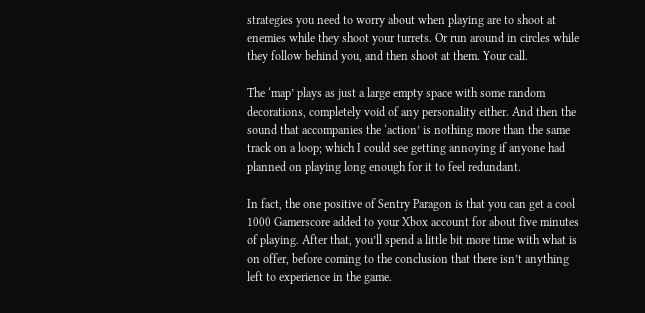strategies you need to worry about when playing are to shoot at enemies while they shoot your turrets. Or run around in circles while they follow behind you, and then shoot at them. Your call.

The ‘map’ plays as just a large empty space with some random decorations, completely void of any personality either. And then the sound that accompanies the ‘action’ is nothing more than the same track on a loop; which I could see getting annoying if anyone had planned on playing long enough for it to feel redundant.

In fact, the one positive of Sentry Paragon is that you can get a cool 1000 Gamerscore added to your Xbox account for about five minutes of playing. After that, you’ll spend a little bit more time with what is on offer, before coming to the conclusion that there isn’t anything left to experience in the game.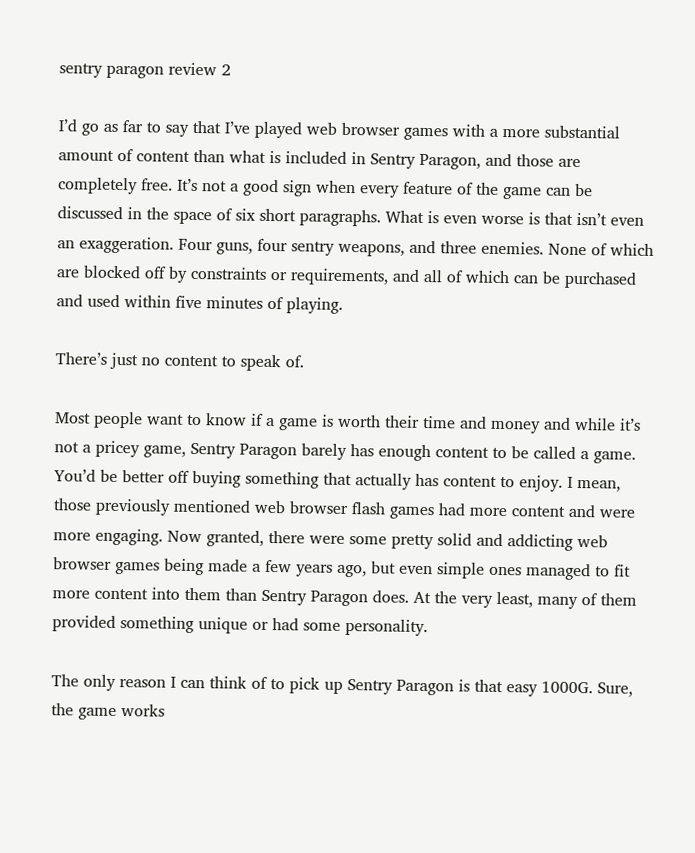sentry paragon review 2

I’d go as far to say that I’ve played web browser games with a more substantial amount of content than what is included in Sentry Paragon, and those are completely free. It’s not a good sign when every feature of the game can be discussed in the space of six short paragraphs. What is even worse is that isn’t even an exaggeration. Four guns, four sentry weapons, and three enemies. None of which are blocked off by constraints or requirements, and all of which can be purchased and used within five minutes of playing.

There’s just no content to speak of.

Most people want to know if a game is worth their time and money and while it’s not a pricey game, Sentry Paragon barely has enough content to be called a game. You’d be better off buying something that actually has content to enjoy. I mean, those previously mentioned web browser flash games had more content and were more engaging. Now granted, there were some pretty solid and addicting web browser games being made a few years ago, but even simple ones managed to fit more content into them than Sentry Paragon does. At the very least, many of them provided something unique or had some personality.

The only reason I can think of to pick up Sentry Paragon is that easy 1000G. Sure, the game works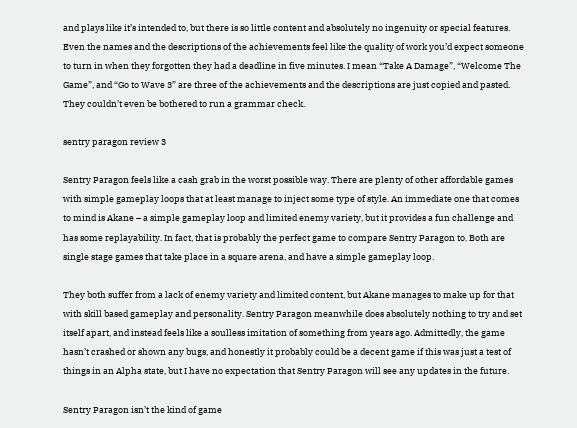and plays like it’s intended to, but there is so little content and absolutely no ingenuity or special features. Even the names and the descriptions of the achievements feel like the quality of work you’d expect someone to turn in when they forgotten they had a deadline in five minutes. I mean “Take A Damage”, “Welcome The Game”, and “Go to Wave 3” are three of the achievements and the descriptions are just copied and pasted. They couldn’t even be bothered to run a grammar check.

sentry paragon review 3

Sentry Paragon feels like a cash grab in the worst possible way. There are plenty of other affordable games with simple gameplay loops that at least manage to inject some type of style. An immediate one that comes to mind is Akane – a simple gameplay loop and limited enemy variety, but it provides a fun challenge and has some replayability. In fact, that is probably the perfect game to compare Sentry Paragon to. Both are single stage games that take place in a square arena, and have a simple gameplay loop.

They both suffer from a lack of enemy variety and limited content, but Akane manages to make up for that with skill based gameplay and personality. Sentry Paragon meanwhile does absolutely nothing to try and set itself apart, and instead feels like a soulless imitation of something from years ago. Admittedly, the game hasn’t crashed or shown any bugs, and honestly it probably could be a decent game if this was just a test of things in an Alpha state, but I have no expectation that Sentry Paragon will see any updates in the future.

Sentry Paragon isn’t the kind of game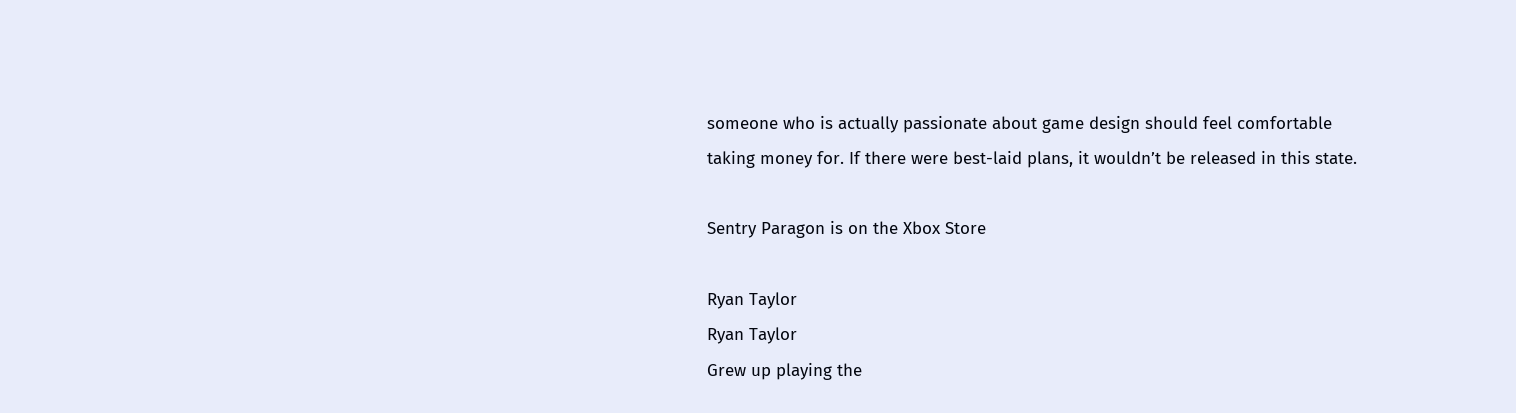someone who is actually passionate about game design should feel comfortable taking money for. If there were best-laid plans, it wouldn’t be released in this state.

Sentry Paragon is on the Xbox Store

Ryan Taylor
Ryan Taylor
Grew up playing the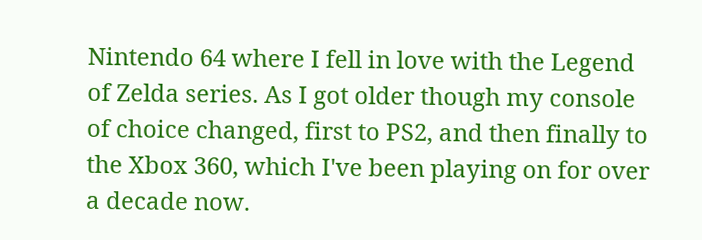Nintendo 64 where I fell in love with the Legend of Zelda series. As I got older though my console of choice changed, first to PS2, and then finally to the Xbox 360, which I've been playing on for over a decade now.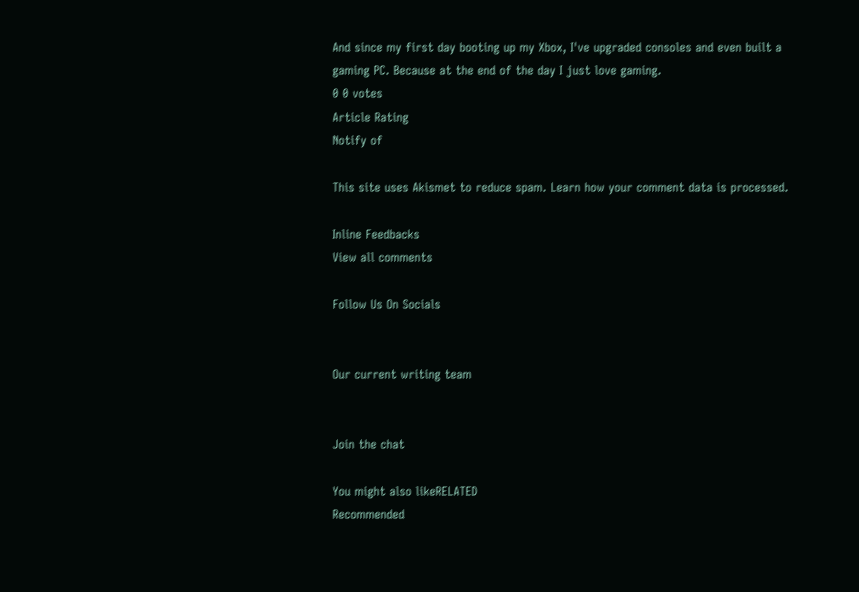And since my first day booting up my Xbox, I've upgraded consoles and even built a gaming PC. Because at the end of the day I just love gaming.
0 0 votes
Article Rating
Notify of

This site uses Akismet to reduce spam. Learn how your comment data is processed.

Inline Feedbacks
View all comments

Follow Us On Socials


Our current writing team


Join the chat

You might also likeRELATED
Recommended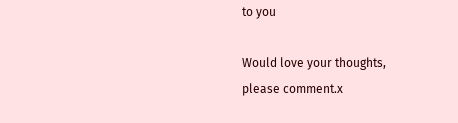to you

Would love your thoughts, please comment.x